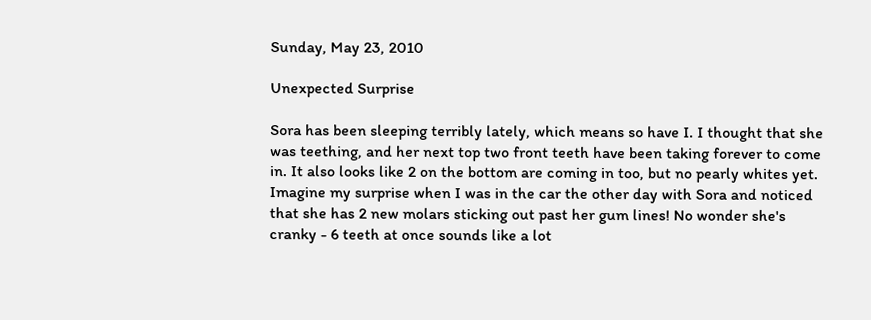Sunday, May 23, 2010

Unexpected Surprise

Sora has been sleeping terribly lately, which means so have I. I thought that she was teething, and her next top two front teeth have been taking forever to come in. It also looks like 2 on the bottom are coming in too, but no pearly whites yet. Imagine my surprise when I was in the car the other day with Sora and noticed that she has 2 new molars sticking out past her gum lines! No wonder she's cranky - 6 teeth at once sounds like a lot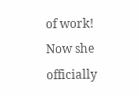of work! Now she officially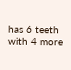has 6 teeth with 4 more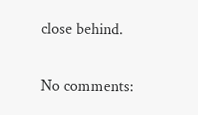close behind.

No comments: